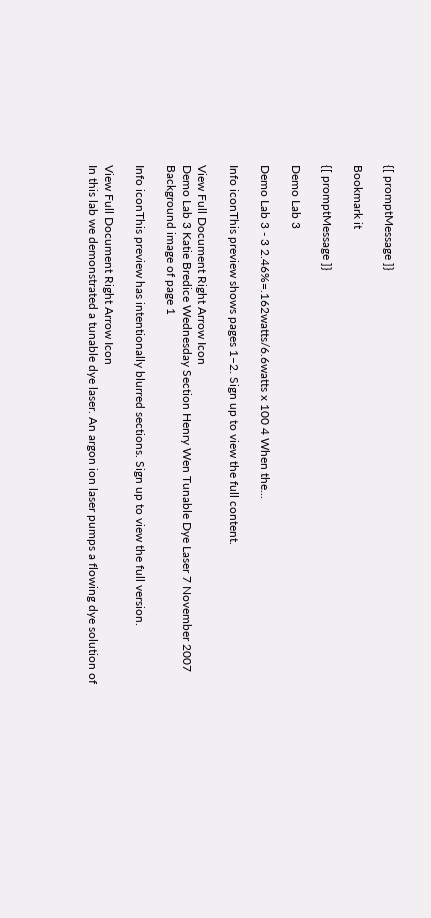{[ promptMessage ]}

Bookmark it

{[ promptMessage ]}

Demo Lab 3

Demo Lab 3 - 3 2.46%=.162watts/6.6watts x 100 4 When the...

Info iconThis preview shows pages 1–2. Sign up to view the full content.

View Full Document Right Arrow Icon
Demo Lab 3 Katie Bredice Wednesday Section Henry Wen Tunable Dye Laser 7 November 2007
Background image of page 1

Info iconThis preview has intentionally blurred sections. Sign up to view the full version.

View Full Document Right Arrow Icon
In this lab we demonstrated a tunable dye laser. An argon ion laser pumps a flowing dye solution of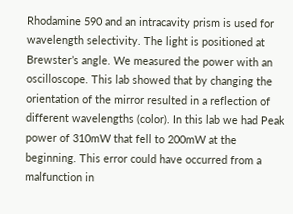Rhodamine 590 and an intracavity prism is used for wavelength selectivity. The light is positioned at Brewster’s angle. We measured the power with an oscilloscope. This lab showed that by changing the orientation of the mirror resulted in a reflection of different wavelengths (color). In this lab we had Peak power of 310mW that fell to 200mW at the beginning. This error could have occurred from a malfunction in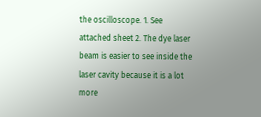the oscilloscope. 1. See attached sheet 2. The dye laser beam is easier to see inside the laser cavity because it is a lot more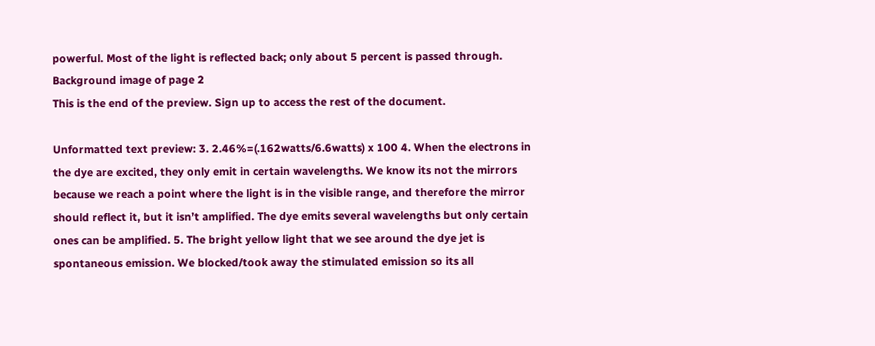powerful. Most of the light is reflected back; only about 5 percent is passed through.
Background image of page 2
This is the end of the preview. Sign up to access the rest of the document.

Unformatted text preview: 3. 2.46%=(.162watts/6.6watts) x 100 4. When the electrons in the dye are excited, they only emit in certain wavelengths. We know its not the mirrors because we reach a point where the light is in the visible range, and therefore the mirror should reflect it, but it isn’t amplified. The dye emits several wavelengths but only certain ones can be amplified. 5. The bright yellow light that we see around the dye jet is spontaneous emission. We blocked/took away the stimulated emission so its all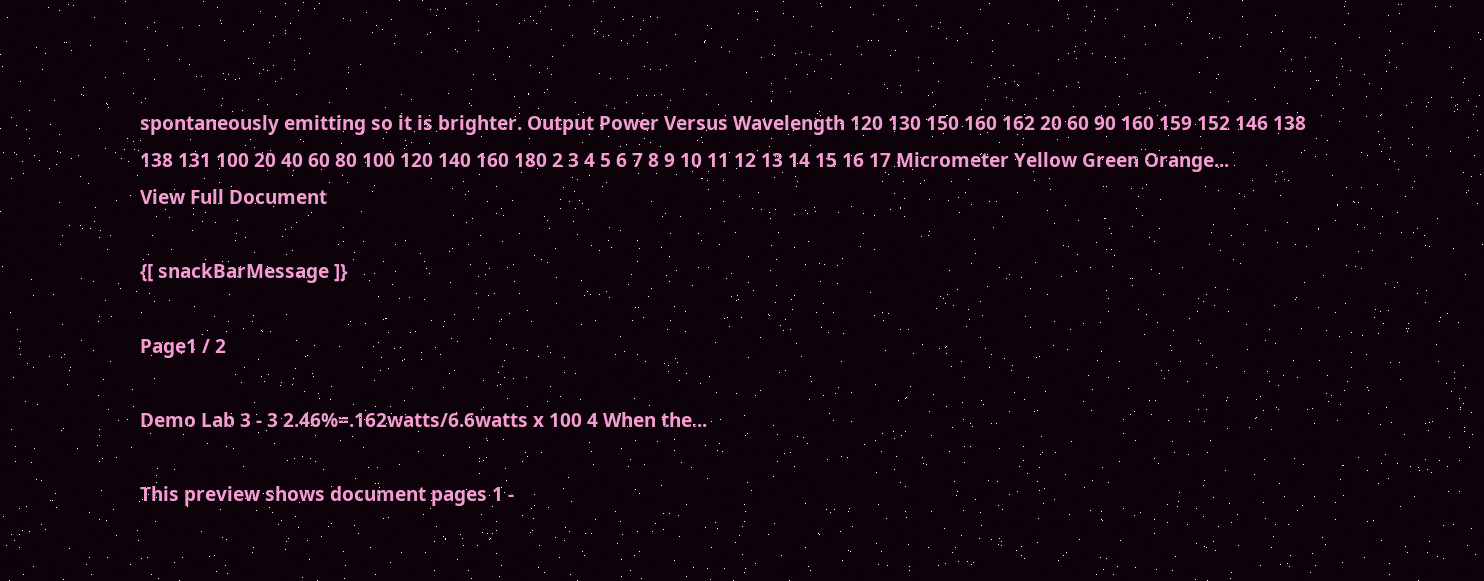spontaneously emitting so it is brighter. Output Power Versus Wavelength 120 130 150 160 162 20 60 90 160 159 152 146 138 138 131 100 20 40 60 80 100 120 140 160 180 2 3 4 5 6 7 8 9 10 11 12 13 14 15 16 17 Micrometer Yellow Green Orange...
View Full Document

{[ snackBarMessage ]}

Page1 / 2

Demo Lab 3 - 3 2.46%=.162watts/6.6watts x 100 4 When the...

This preview shows document pages 1 -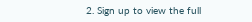2. Sign up to view the full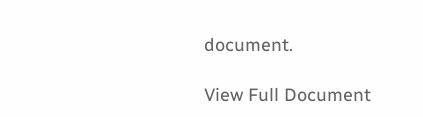document.

View Full Document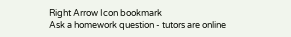Right Arrow Icon bookmark
Ask a homework question - tutors are online